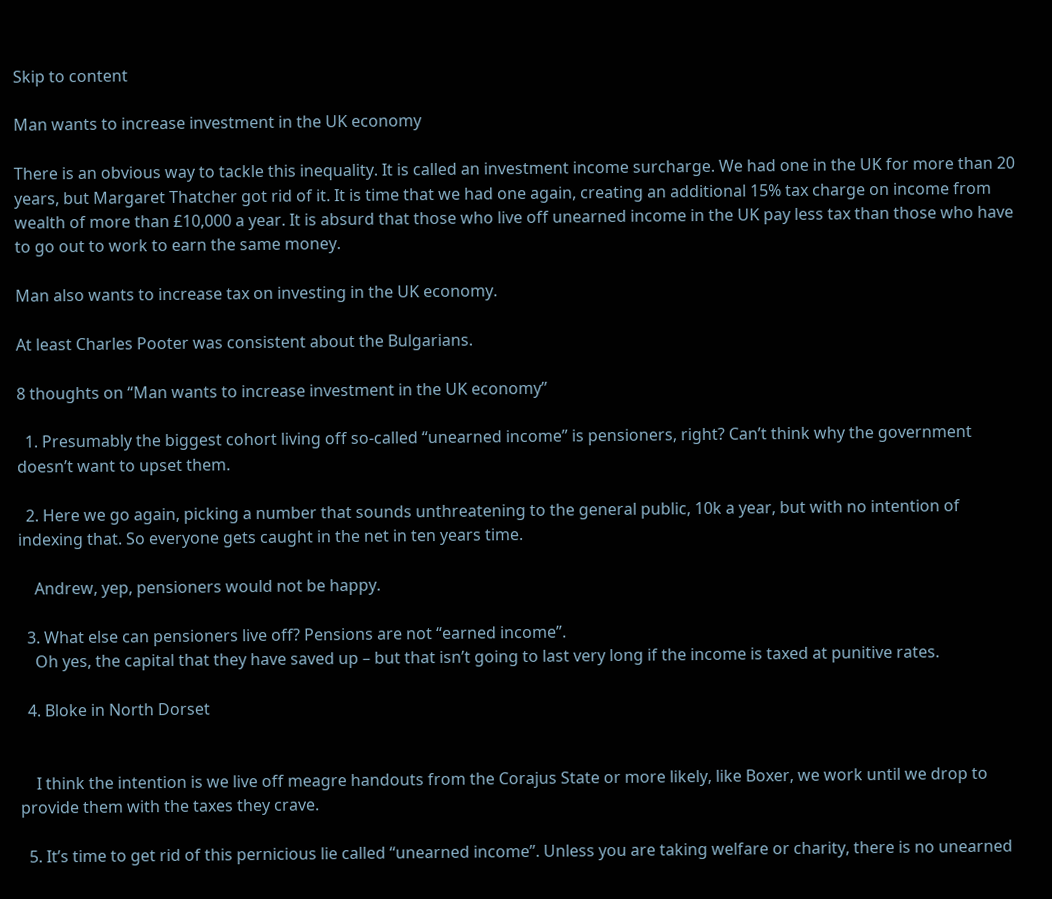Skip to content

Man wants to increase investment in the UK economy

There is an obvious way to tackle this inequality. It is called an investment income surcharge. We had one in the UK for more than 20 years, but Margaret Thatcher got rid of it. It is time that we had one again, creating an additional 15% tax charge on income from wealth of more than £10,000 a year. It is absurd that those who live off unearned income in the UK pay less tax than those who have to go out to work to earn the same money.

Man also wants to increase tax on investing in the UK economy.

At least Charles Pooter was consistent about the Bulgarians.

8 thoughts on “Man wants to increase investment in the UK economy”

  1. Presumably the biggest cohort living off so-called “unearned income” is pensioners, right? Can’t think why the government doesn’t want to upset them.

  2. Here we go again, picking a number that sounds unthreatening to the general public, 10k a year, but with no intention of indexing that. So everyone gets caught in the net in ten years time.

    Andrew, yep, pensioners would not be happy.

  3. What else can pensioners live off? Pensions are not “earned income”.
    Oh yes, the capital that they have saved up – but that isn’t going to last very long if the income is taxed at punitive rates.

  4. Bloke in North Dorset


    I think the intention is we live off meagre handouts from the Corajus State or more likely, like Boxer, we work until we drop to provide them with the taxes they crave.

  5. It’s time to get rid of this pernicious lie called “unearned income”. Unless you are taking welfare or charity, there is no unearned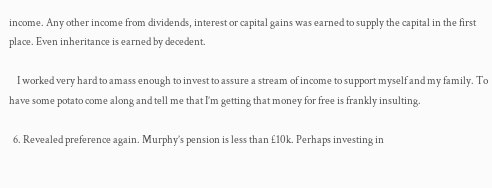income. Any other income from dividends, interest or capital gains was earned to supply the capital in the first place. Even inheritance is earned by decedent.

    I worked very hard to amass enough to invest to assure a stream of income to support myself and my family. To have some potato come along and tell me that I’m getting that money for free is frankly insulting.

  6. Revealed preference again. Murphy’s pension is less than £10k. Perhaps investing in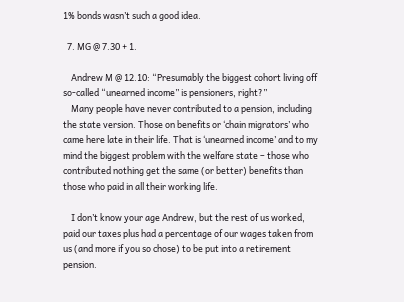1% bonds wasn’t such a good idea.

  7. MG @ 7.30 + 1.

    Andrew M @ 12.10: “Presumably the biggest cohort living off so-called “unearned income” is pensioners, right?”
    Many people have never contributed to a pension, including the state version. Those on benefits or ‘chain migrators’ who came here late in their life. That is ‘unearned income’ and to my mind the biggest problem with the welfare state – those who contributed nothing get the same (or better) benefits than those who paid in all their working life.

    I don’t know your age Andrew, but the rest of us worked, paid our taxes plus had a percentage of our wages taken from us (and more if you so chose) to be put into a retirement pension.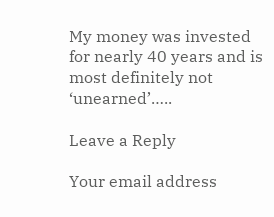My money was invested for nearly 40 years and is most definitely not ‘unearned’…..

Leave a Reply

Your email address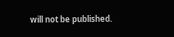will not be published.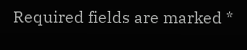Required fields are marked *